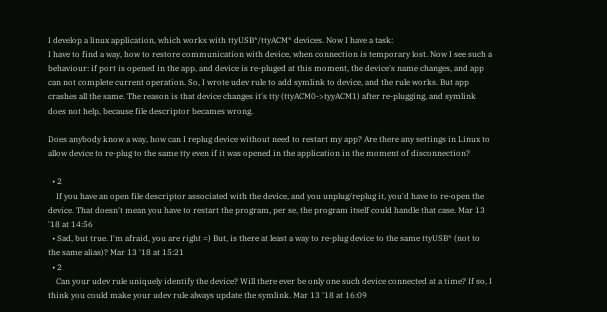I develop a linux application, which works with ttyUSB*/ttyACM* devices. Now I have a task:
I have to find a way, how to restore communication with device, when connection is temporary lost. Now I see such a behaviour: if port is opened in the app, and device is re-pluged at this moment, the device's name changes, and app can not complete current operation. So, I wrote udev rule to add symlink to device, and the rule works. But app crashes all the same. The reason is that device changes it's tty (ttyACM0->tyyACM1) after re-plugging, and symlink does not help, because file descriptor becames wrong.

Does anybody know a way, how can I replug device without need to restart my app? Are there any settings in Linux to allow device to re-plug to the same tty even if it was opened in the application in the moment of disconnection?

  • 2
    If you have an open file descriptor associated with the device, and you unplug/replug it, you'd have to re-open the device. That doesn't mean you have to restart the program, per se, the program itself could handle that case. Mar 13 '18 at 14:56
  • Sad, but true. I'm afraid, you are right =) But, is there at least a way to re-plug device to the same ttyUSB* (not to the same alias)? Mar 13 '18 at 15:21
  • 2
    Can your udev rule uniquely identify the device? Will there ever be only one such device connected at a time? If so, I think you could make your udev rule always update the symlink. Mar 13 '18 at 16:09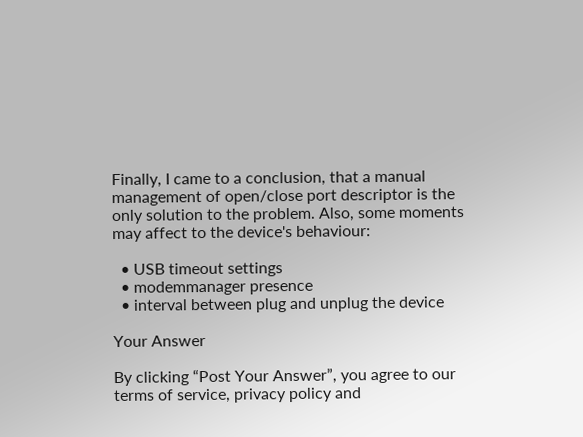Finally, I came to a conclusion, that a manual management of open/close port descriptor is the only solution to the problem. Also, some moments may affect to the device's behaviour:

  • USB timeout settings
  • modemmanager presence
  • interval between plug and unplug the device

Your Answer

By clicking “Post Your Answer”, you agree to our terms of service, privacy policy and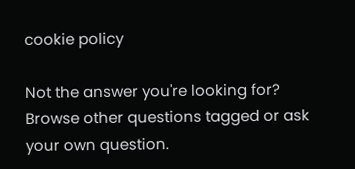cookie policy

Not the answer you're looking for? Browse other questions tagged or ask your own question.